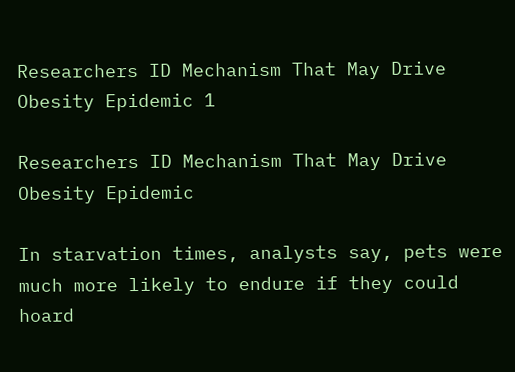Researchers ID Mechanism That May Drive Obesity Epidemic 1

Researchers ID Mechanism That May Drive Obesity Epidemic

In starvation times, analysts say, pets were much more likely to endure if they could hoard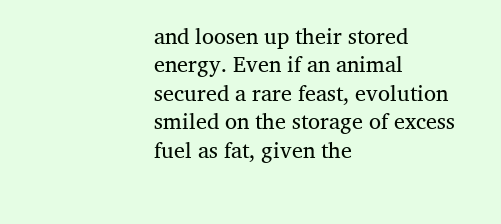and loosen up their stored energy. Even if an animal secured a rare feast, evolution smiled on the storage of excess fuel as fat, given the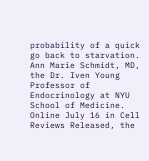probability of a quick go back to starvation. Ann Marie Schmidt, MD, the Dr. Iven Young Professor of Endocrinology at NYU School of Medicine. Online July 16 in Cell Reviews Released, the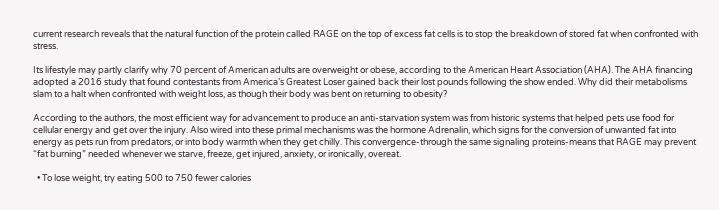current research reveals that the natural function of the protein called RAGE on the top of excess fat cells is to stop the breakdown of stored fat when confronted with stress.

Its lifestyle may partly clarify why 70 percent of American adults are overweight or obese, according to the American Heart Association (AHA). The AHA financing adopted a 2016 study that found contestants from America’s Greatest Loser gained back their lost pounds following the show ended. Why did their metabolisms slam to a halt when confronted with weight loss, as though their body was bent on returning to obesity?

According to the authors, the most efficient way for advancement to produce an anti-starvation system was from historic systems that helped pets use food for cellular energy and get over the injury. Also wired into these primal mechanisms was the hormone Adrenalin, which signs for the conversion of unwanted fat into energy as pets run from predators, or into body warmth when they get chilly. This convergence-through the same signaling proteins-means that RAGE may prevent “fat burning” needed whenever we starve, freeze, get injured, anxiety, or ironically, overeat.

  • To lose weight, try eating 500 to 750 fewer calories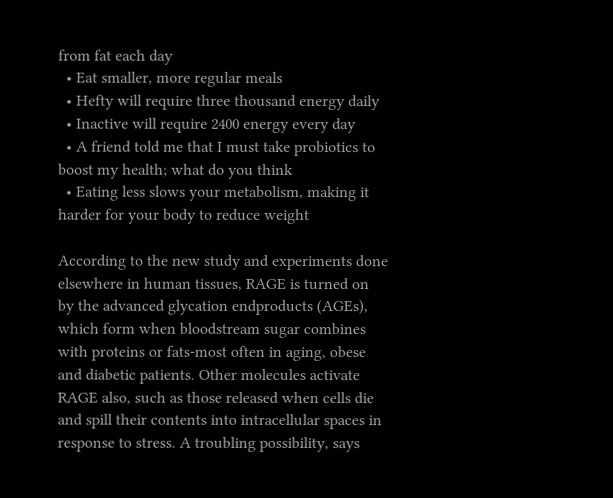from fat each day
  • Eat smaller, more regular meals
  • Hefty will require three thousand energy daily
  • Inactive will require 2400 energy every day
  • A friend told me that I must take probiotics to boost my health; what do you think
  • Eating less slows your metabolism, making it harder for your body to reduce weight

According to the new study and experiments done elsewhere in human tissues, RAGE is turned on by the advanced glycation endproducts (AGEs), which form when bloodstream sugar combines with proteins or fats-most often in aging, obese and diabetic patients. Other molecules activate RAGE also, such as those released when cells die and spill their contents into intracellular spaces in response to stress. A troubling possibility, says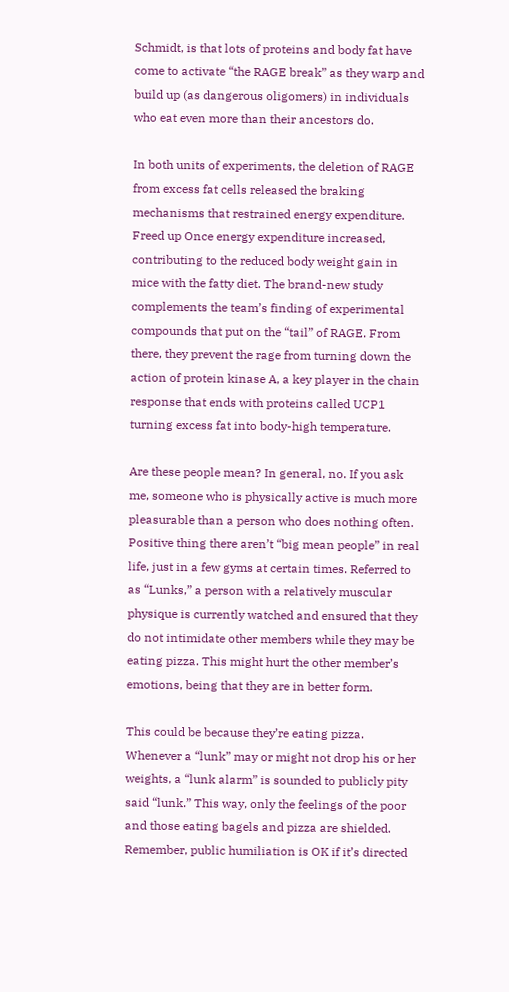Schmidt, is that lots of proteins and body fat have come to activate “the RAGE break” as they warp and build up (as dangerous oligomers) in individuals who eat even more than their ancestors do.

In both units of experiments, the deletion of RAGE from excess fat cells released the braking mechanisms that restrained energy expenditure. Freed up Once energy expenditure increased, contributing to the reduced body weight gain in mice with the fatty diet. The brand-new study complements the team’s finding of experimental compounds that put on the “tail” of RAGE. From there, they prevent the rage from turning down the action of protein kinase A, a key player in the chain response that ends with proteins called UCP1 turning excess fat into body-high temperature.

Are these people mean? In general, no. If you ask me, someone who is physically active is much more pleasurable than a person who does nothing often. Positive thing there aren’t “big mean people” in real life, just in a few gyms at certain times. Referred to as “Lunks,” a person with a relatively muscular physique is currently watched and ensured that they do not intimidate other members while they may be eating pizza. This might hurt the other member’s emotions, being that they are in better form.

This could be because they’re eating pizza. Whenever a “lunk” may or might not drop his or her weights, a “lunk alarm” is sounded to publicly pity said “lunk.” This way, only the feelings of the poor and those eating bagels and pizza are shielded. Remember, public humiliation is OK if it’s directed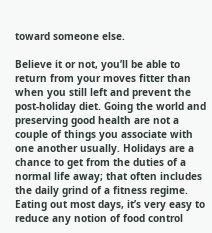toward someone else.

Believe it or not, you’ll be able to return from your moves fitter than when you still left and prevent the post-holiday diet. Going the world and preserving good health are not a couple of things you associate with one another usually. Holidays are a chance to get from the duties of a normal life away; that often includes the daily grind of a fitness regime. Eating out most days, it’s very easy to reduce any notion of food control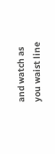and watch as you waist line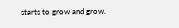starts to grow and grow.